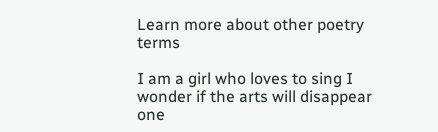Learn more about other poetry terms

I am a girl who loves to sing I wonder if the arts will disappear one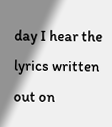day I hear the lyrics written out on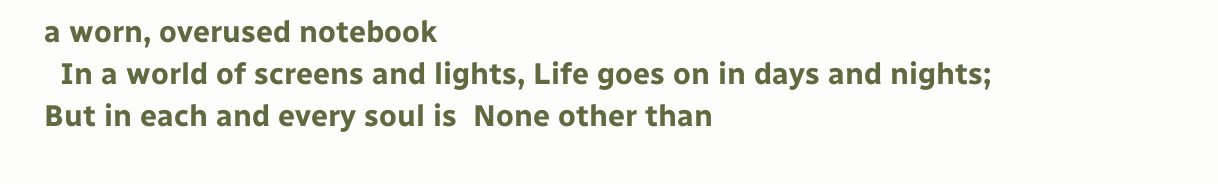a worn, overused notebook
  In a world of screens and lights, Life goes on in days and nights; But in each and every soul is  None other than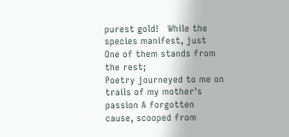purest gold!   While the species manifest, just  One of them stands from the rest;
Poetry journeyed to me on trails of my mother's passion A forgotten cause, scooped from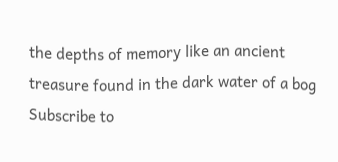the depths of memory like an ancient treasure found in the dark water of a bog
Subscribe to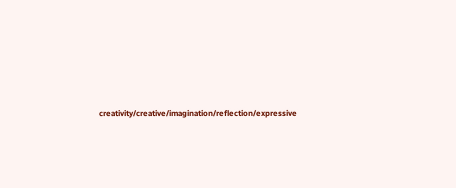creativity/creative/imagination/reflection/expressive